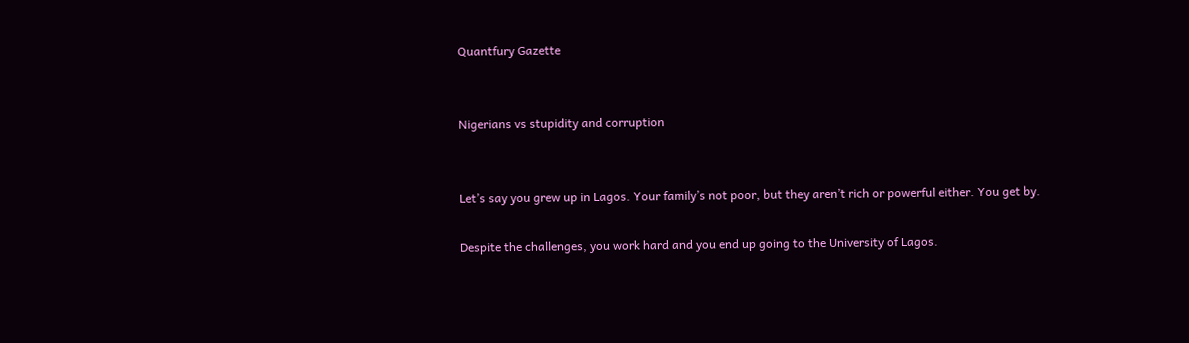Quantfury Gazette


Nigerians vs stupidity and corruption


Let’s say you grew up in Lagos. Your family’s not poor, but they aren’t rich or powerful either. You get by.

Despite the challenges, you work hard and you end up going to the University of Lagos.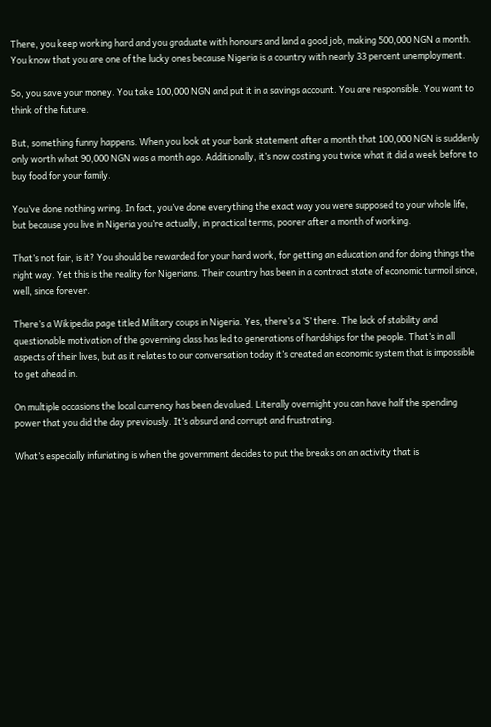There, you keep working hard and you graduate with honours and land a good job, making 500,000 NGN a month. You know that you are one of the lucky ones because Nigeria is a country with nearly 33 percent unemployment.

So, you save your money. You take 100,000 NGN and put it in a savings account. You are responsible. You want to think of the future.

But, something funny happens. When you look at your bank statement after a month that 100,000 NGN is suddenly only worth what 90,000 NGN was a month ago. Additionally, it’s now costing you twice what it did a week before to buy food for your family.

You’ve done nothing wring. In fact, you’ve done everything the exact way you were supposed to your whole life, but because you live in Nigeria you’re actually, in practical terms, poorer after a month of working.

That’s not fair, is it? You should be rewarded for your hard work, for getting an education and for doing things the right way. Yet this is the reality for Nigerians. Their country has been in a contract state of economic turmoil since, well, since forever.

There’s a Wikipedia page titled Military coups in Nigeria. Yes, there’s a ‘S’ there. The lack of stability and questionable motivation of the governing class has led to generations of hardships for the people. That’s in all aspects of their lives, but as it relates to our conversation today it’s created an economic system that is impossible to get ahead in.

On multiple occasions the local currency has been devalued. Literally overnight you can have half the spending power that you did the day previously. It’s absurd and corrupt and frustrating.

What’s especially infuriating is when the government decides to put the breaks on an activity that is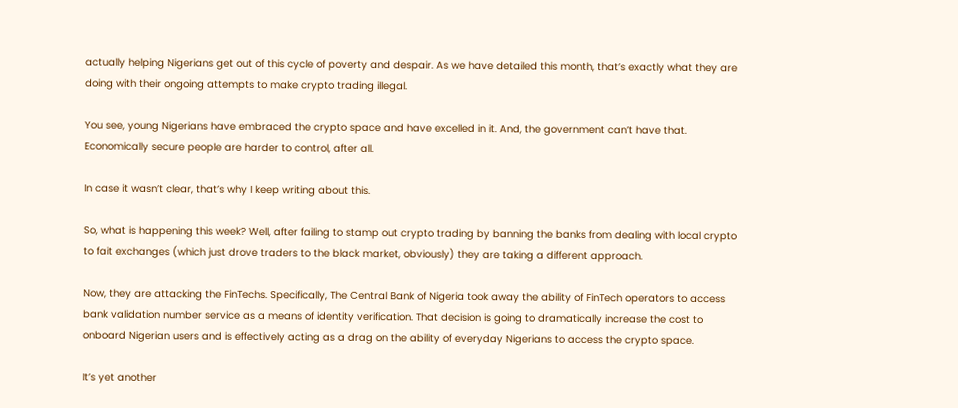actually helping Nigerians get out of this cycle of poverty and despair. As we have detailed this month, that’s exactly what they are doing with their ongoing attempts to make crypto trading illegal.

You see, young Nigerians have embraced the crypto space and have excelled in it. And, the government can’t have that. Economically secure people are harder to control, after all.

In case it wasn’t clear, that’s why I keep writing about this.

So, what is happening this week? Well, after failing to stamp out crypto trading by banning the banks from dealing with local crypto to fait exchanges (which just drove traders to the black market, obviously) they are taking a different approach.

Now, they are attacking the FinTechs. Specifically, The Central Bank of Nigeria took away the ability of FinTech operators to access bank validation number service as a means of identity verification. That decision is going to dramatically increase the cost to onboard Nigerian users and is effectively acting as a drag on the ability of everyday Nigerians to access the crypto space.

It’s yet another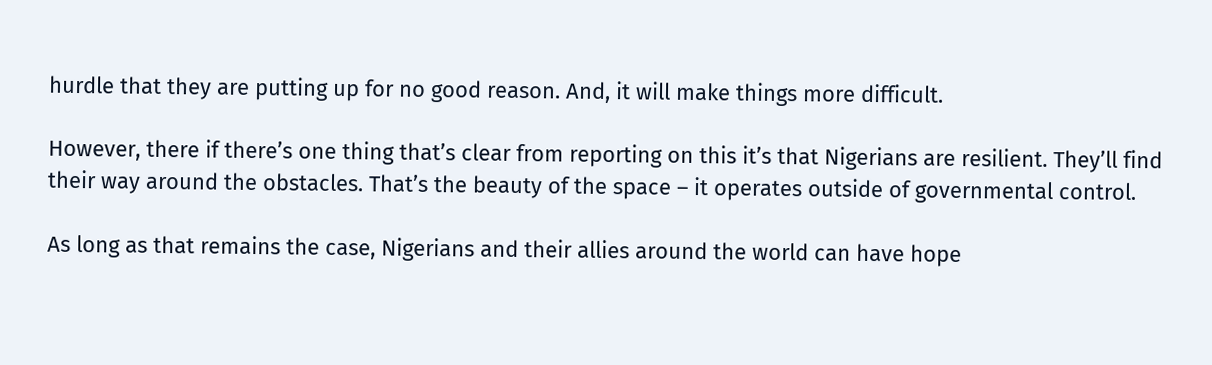hurdle that they are putting up for no good reason. And, it will make things more difficult.

However, there if there’s one thing that’s clear from reporting on this it’s that Nigerians are resilient. They’ll find their way around the obstacles. That’s the beauty of the space – it operates outside of governmental control.

As long as that remains the case, Nigerians and their allies around the world can have hope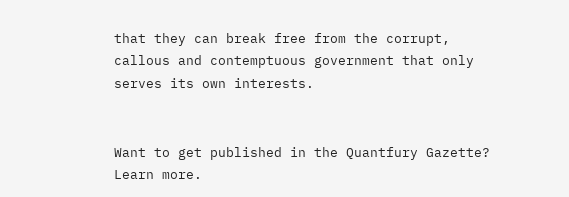that they can break free from the corrupt, callous and contemptuous government that only serves its own interests.


Want to get published in the Quantfury Gazette? Learn more.